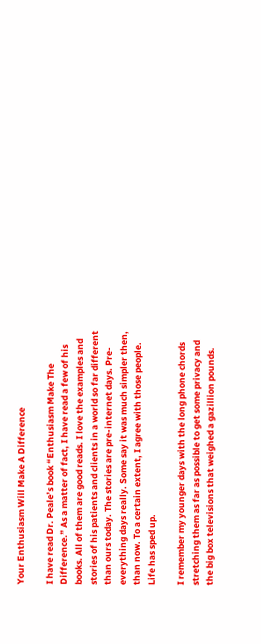Your Enthusiasm Will Make A Difference

I have read Dr. Peale’s book “Enthusiasm Make The Difference.” As a matter of fact, I have read a few of his books. All of them are good reads. I love the examples and stories of his patients and clients in a world so far different than ours today. The stories are pre-internet days. Pre-everything days really. Some say it was much simpler then, than now. To a certain extent, I agree with those people. Life has sped up.

I remember my younger days with the long phone chords stretching them as far as possible to get some privacy and the big box televisions that weighed a gazillion pounds.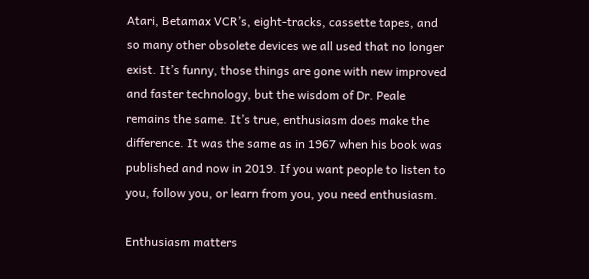Atari, Betamax VCR’s, eight-tracks, cassette tapes, and so many other obsolete devices we all used that no longer exist. It’s funny, those things are gone with new improved and faster technology, but the wisdom of Dr. Peale remains the same. It’s true, enthusiasm does make the difference. It was the same as in 1967 when his book was published and now in 2019. If you want people to listen to you, follow you, or learn from you, you need enthusiasm.

Enthusiasm matters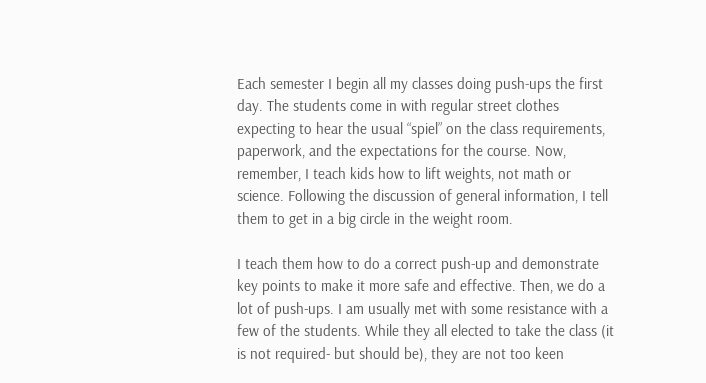Each semester I begin all my classes doing push-ups the first day. The students come in with regular street clothes expecting to hear the usual “spiel” on the class requirements, paperwork, and the expectations for the course. Now, remember, I teach kids how to lift weights, not math or science. Following the discussion of general information, I tell them to get in a big circle in the weight room.

I teach them how to do a correct push-up and demonstrate key points to make it more safe and effective. Then, we do a lot of push-ups. I am usually met with some resistance with a few of the students. While they all elected to take the class (it is not required- but should be), they are not too keen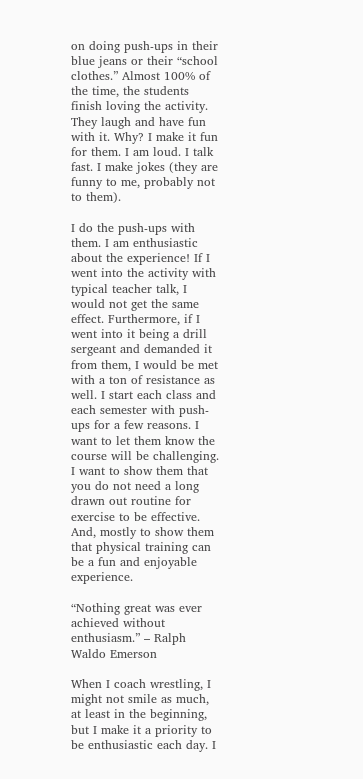on doing push-ups in their blue jeans or their “school clothes.” Almost 100% of the time, the students finish loving the activity. They laugh and have fun with it. Why? I make it fun for them. I am loud. I talk fast. I make jokes (they are funny to me, probably not to them).

I do the push-ups with them. I am enthusiastic about the experience! If I went into the activity with typical teacher talk, I would not get the same effect. Furthermore, if I went into it being a drill sergeant and demanded it from them, I would be met with a ton of resistance as well. I start each class and each semester with push-ups for a few reasons. I want to let them know the course will be challenging. I want to show them that you do not need a long drawn out routine for exercise to be effective. And, mostly to show them that physical training can be a fun and enjoyable experience.

“Nothing great was ever achieved without enthusiasm.” – Ralph Waldo Emerson

When I coach wrestling, I might not smile as much, at least in the beginning, but I make it a priority to be enthusiastic each day. I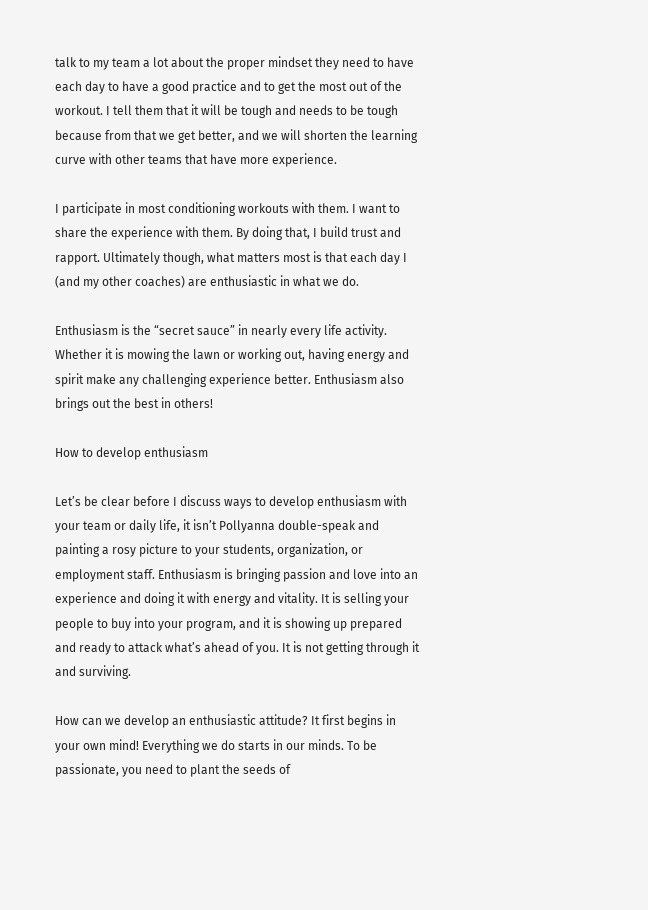talk to my team a lot about the proper mindset they need to have each day to have a good practice and to get the most out of the workout. I tell them that it will be tough and needs to be tough because from that we get better, and we will shorten the learning curve with other teams that have more experience.

I participate in most conditioning workouts with them. I want to share the experience with them. By doing that, I build trust and rapport. Ultimately though, what matters most is that each day I (and my other coaches) are enthusiastic in what we do.

Enthusiasm is the “secret sauce” in nearly every life activity. Whether it is mowing the lawn or working out, having energy and spirit make any challenging experience better. Enthusiasm also brings out the best in others!

How to develop enthusiasm

Let’s be clear before I discuss ways to develop enthusiasm with your team or daily life, it isn’t Pollyanna double-speak and painting a rosy picture to your students, organization, or employment staff. Enthusiasm is bringing passion and love into an experience and doing it with energy and vitality. It is selling your people to buy into your program, and it is showing up prepared and ready to attack what’s ahead of you. It is not getting through it and surviving.

How can we develop an enthusiastic attitude? It first begins in your own mind! Everything we do starts in our minds. To be passionate, you need to plant the seeds of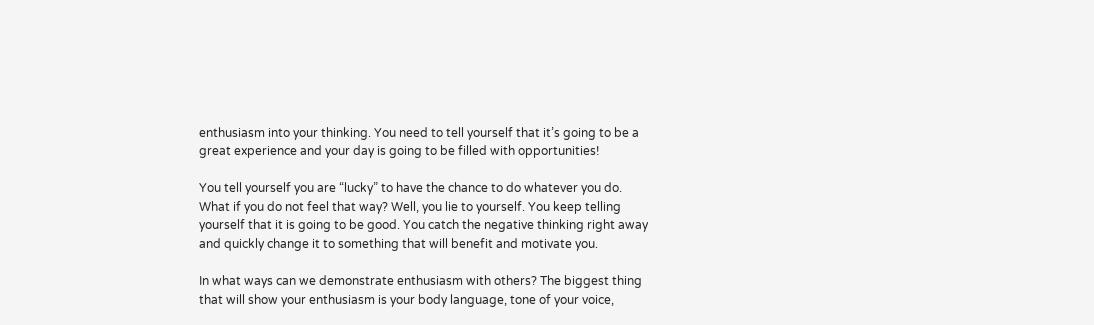enthusiasm into your thinking. You need to tell yourself that it’s going to be a great experience and your day is going to be filled with opportunities!

You tell yourself you are “lucky” to have the chance to do whatever you do. What if you do not feel that way? Well, you lie to yourself. You keep telling yourself that it is going to be good. You catch the negative thinking right away and quickly change it to something that will benefit and motivate you.

In what ways can we demonstrate enthusiasm with others? The biggest thing that will show your enthusiasm is your body language, tone of your voice,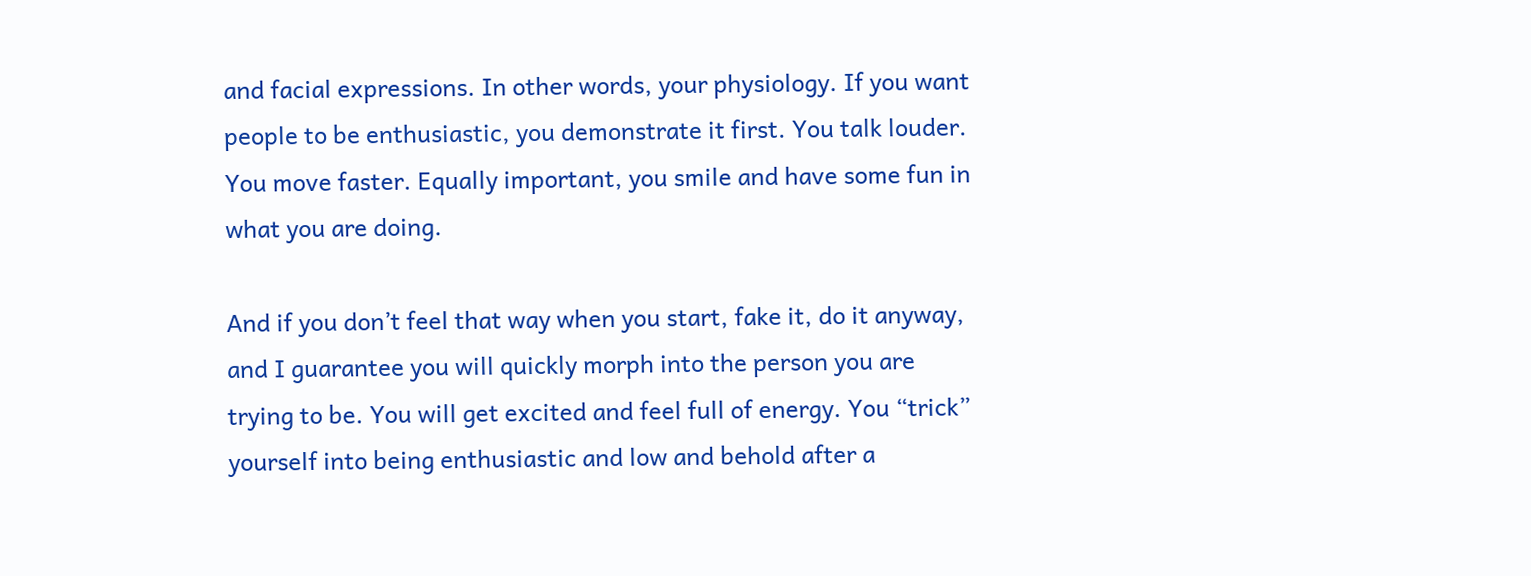and facial expressions. In other words, your physiology. If you want people to be enthusiastic, you demonstrate it first. You talk louder. You move faster. Equally important, you smile and have some fun in what you are doing.

And if you don’t feel that way when you start, fake it, do it anyway, and I guarantee you will quickly morph into the person you are trying to be. You will get excited and feel full of energy. You “trick” yourself into being enthusiastic and low and behold after a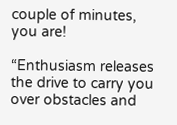couple of minutes, you are!

“Enthusiasm releases the drive to carry you over obstacles and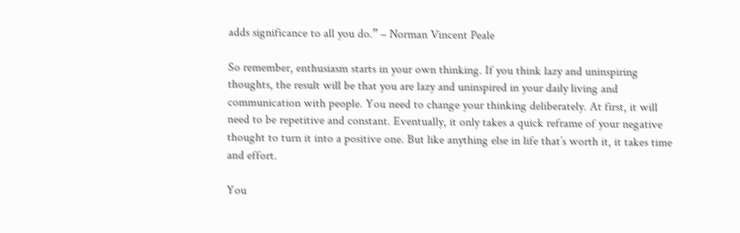adds significance to all you do.” – Norman Vincent Peale

So remember, enthusiasm starts in your own thinking. If you think lazy and uninspiring thoughts, the result will be that you are lazy and uninspired in your daily living and communication with people. You need to change your thinking deliberately. At first, it will need to be repetitive and constant. Eventually, it only takes a quick reframe of your negative thought to turn it into a positive one. But like anything else in life that’s worth it, it takes time and effort.

You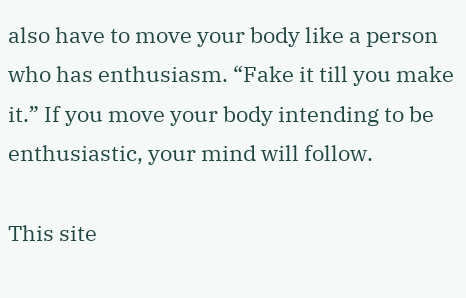also have to move your body like a person who has enthusiasm. “Fake it till you make it.” If you move your body intending to be enthusiastic, your mind will follow.

This site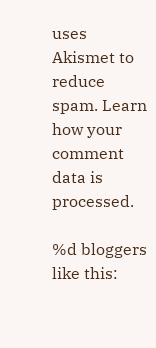uses Akismet to reduce spam. Learn how your comment data is processed.

%d bloggers like this: